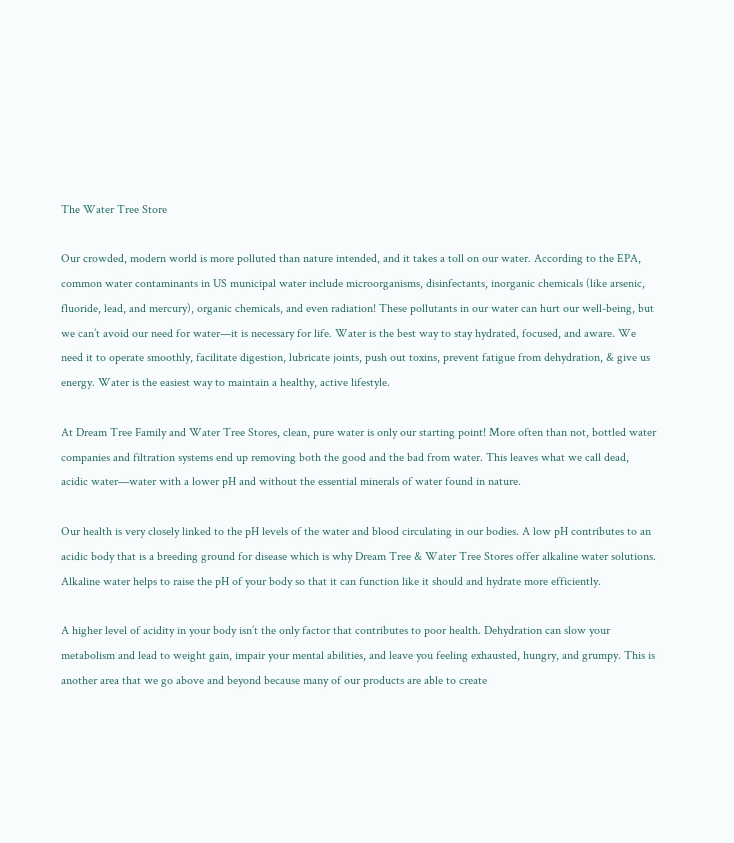The Water Tree Store

Our crowded, modern world is more polluted than nature intended, and it takes a toll on our water. According to the EPA, common water contaminants in US municipal water include microorganisms, disinfectants, inorganic chemicals (like arsenic, fluoride, lead, and mercury), organic chemicals, and even radiation! These pollutants in our water can hurt our well-being, but we can’t avoid our need for water—it is necessary for life. Water is the best way to stay hydrated, focused, and aware. We need it to operate smoothly, facilitate digestion, lubricate joints, push out toxins, prevent fatigue from dehydration, & give us energy. Water is the easiest way to maintain a healthy, active lifestyle.

At Dream Tree Family and Water Tree Stores, clean, pure water is only our starting point! More often than not, bottled water companies and filtration systems end up removing both the good and the bad from water. This leaves what we call dead, acidic water—water with a lower pH and without the essential minerals of water found in nature.

Our health is very closely linked to the pH levels of the water and blood circulating in our bodies. A low pH contributes to an acidic body that is a breeding ground for disease which is why Dream Tree & Water Tree Stores offer alkaline water solutions. Alkaline water helps to raise the pH of your body so that it can function like it should and hydrate more efficiently.

A higher level of acidity in your body isn’t the only factor that contributes to poor health. Dehydration can slow your metabolism and lead to weight gain, impair your mental abilities, and leave you feeling exhausted, hungry, and grumpy. This is another area that we go above and beyond because many of our products are able to create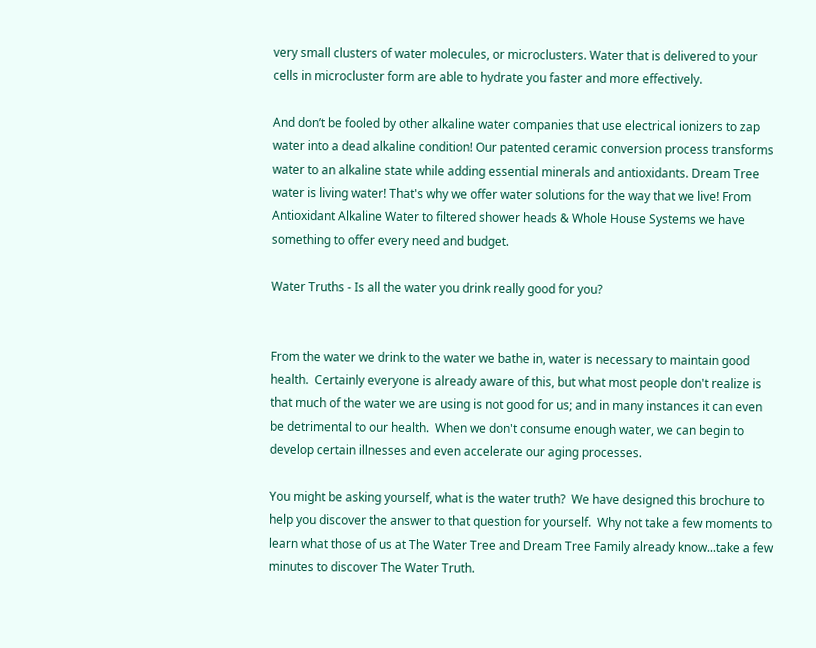very small clusters of water molecules, or microclusters. Water that is delivered to your cells in microcluster form are able to hydrate you faster and more effectively.

And don’t be fooled by other alkaline water companies that use electrical ionizers to zap water into a dead alkaline condition! Our patented ceramic conversion process transforms water to an alkaline state while adding essential minerals and antioxidants. Dream Tree water is living water! That's why we offer water solutions for the way that we live! From Antioxidant Alkaline Water to filtered shower heads & Whole House Systems we have something to offer every need and budget.

Water Truths - Is all the water you drink really good for you?


From the water we drink to the water we bathe in, water is necessary to maintain good health.  Certainly everyone is already aware of this, but what most people don't realize is that much of the water we are using is not good for us; and in many instances it can even be detrimental to our health.  When we don't consume enough water, we can begin to develop certain illnesses and even accelerate our aging processes.

You might be asking yourself, what is the water truth?  We have designed this brochure to help you discover the answer to that question for yourself.  Why not take a few moments to learn what those of us at The Water Tree and Dream Tree Family already know...take a few minutes to discover The Water Truth.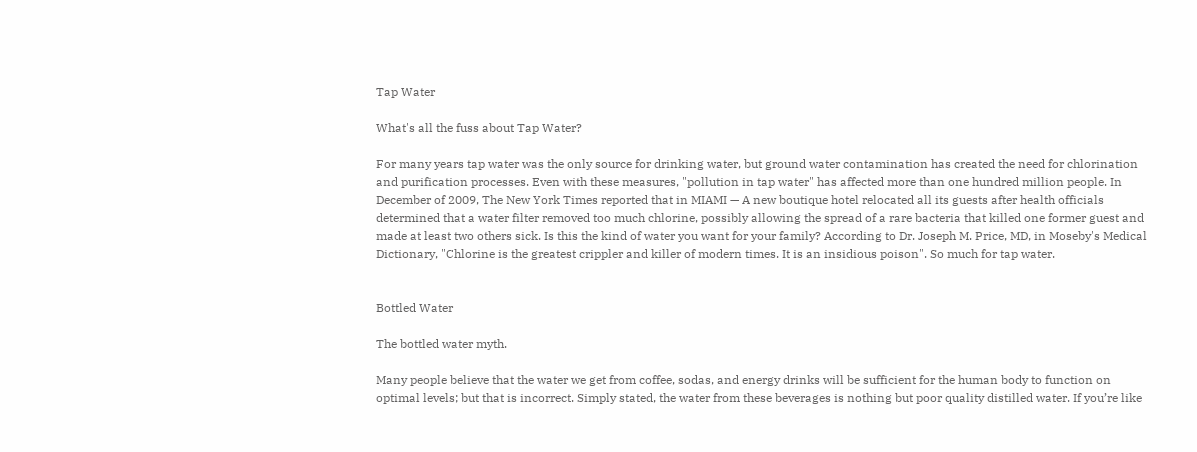Tap Water

What's all the fuss about Tap Water?

For many years tap water was the only source for drinking water, but ground water contamination has created the need for chlorination and purification processes. Even with these measures, "pollution in tap water" has affected more than one hundred million people. In December of 2009, The New York Times reported that in MIAMI — A new boutique hotel relocated all its guests after health officials determined that a water filter removed too much chlorine, possibly allowing the spread of a rare bacteria that killed one former guest and made at least two others sick. Is this the kind of water you want for your family? According to Dr. Joseph M. Price, MD, in Moseby's Medical Dictionary, "Chlorine is the greatest crippler and killer of modern times. It is an insidious poison". So much for tap water.


Bottled Water

The bottled water myth.

Many people believe that the water we get from coffee, sodas, and energy drinks will be sufficient for the human body to function on optimal levels; but that is incorrect. Simply stated, the water from these beverages is nothing but poor quality distilled water. If you’re like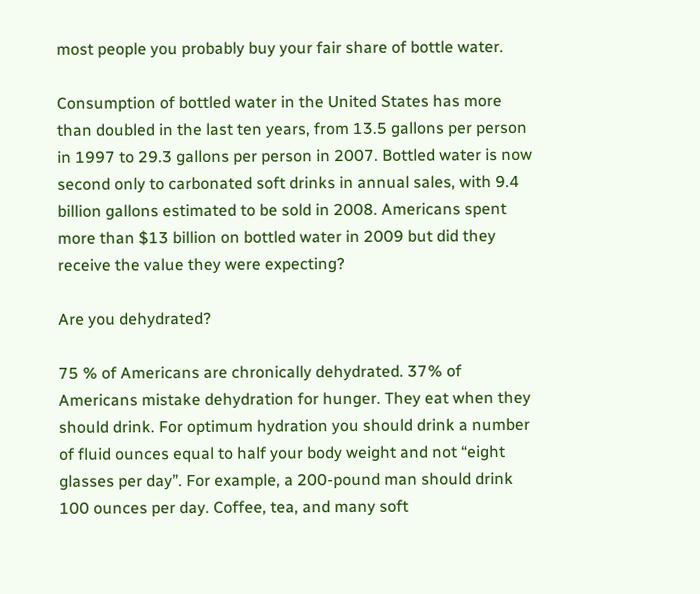most people you probably buy your fair share of bottle water.

Consumption of bottled water in the United States has more than doubled in the last ten years, from 13.5 gallons per person in 1997 to 29.3 gallons per person in 2007. Bottled water is now second only to carbonated soft drinks in annual sales, with 9.4 billion gallons estimated to be sold in 2008. Americans spent more than $13 billion on bottled water in 2009 but did they receive the value they were expecting?

Are you dehydrated?

75 % of Americans are chronically dehydrated. 37% of Americans mistake dehydration for hunger. They eat when they should drink. For optimum hydration you should drink a number of fluid ounces equal to half your body weight and not “eight glasses per day”. For example, a 200-pound man should drink 100 ounces per day. Coffee, tea, and many soft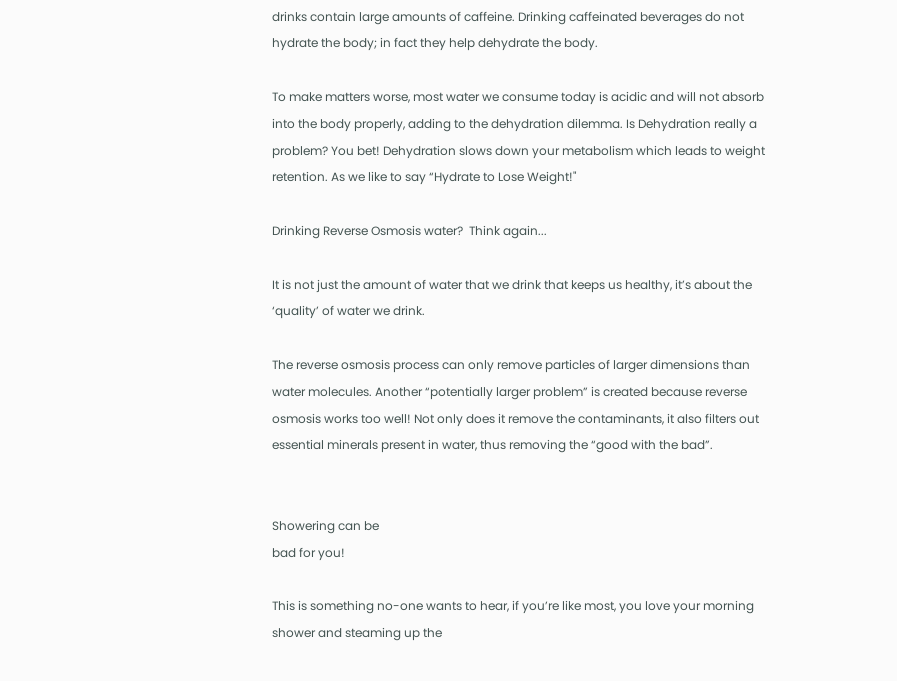drinks contain large amounts of caffeine. Drinking caffeinated beverages do not hydrate the body; in fact they help dehydrate the body.

To make matters worse, most water we consume today is acidic and will not absorb into the body properly, adding to the dehydration dilemma. Is Dehydration really a problem? You bet! Dehydration slows down your metabolism which leads to weight retention. As we like to say “Hydrate to Lose Weight!"

Drinking Reverse Osmosis water?  Think again...

It is not just the amount of water that we drink that keeps us healthy, it’s about the ‘quality’ of water we drink.

The reverse osmosis process can only remove particles of larger dimensions than water molecules. Another “potentially larger problem” is created because reverse osmosis works too well! Not only does it remove the contaminants, it also filters out essential minerals present in water, thus removing the “good with the bad”.


Showering can be
bad for you!

This is something no-one wants to hear, if you’re like most, you love your morning shower and steaming up the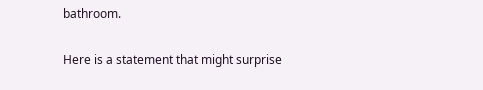bathroom.

Here is a statement that might surprise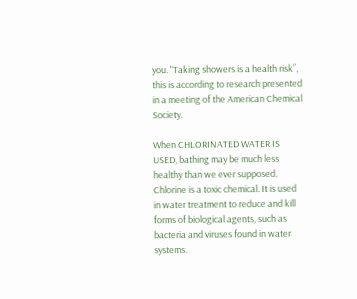you. "Taking showers is a health risk”, this is according to research presented in a meeting of the American Chemical Society.

When CHLORINATED WATER IS USED, bathing may be much less healthy than we ever supposed. Chlorine is a toxic chemical. It is used in water treatment to reduce and kill forms of biological agents, such as bacteria and viruses found in water systems.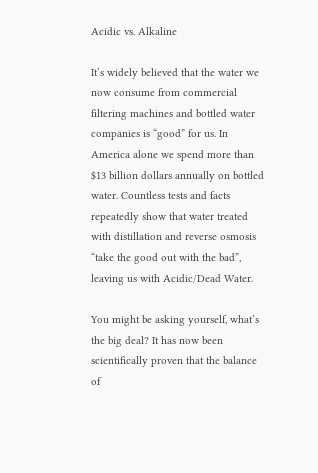Acidic vs. Alkaline

It’s widely believed that the water we now consume from commercial filtering machines and bottled water companies is “good” for us. In America alone we spend more than $13 billion dollars annually on bottled water. Countless tests and facts repeatedly show that water treated with distillation and reverse osmosis “take the good out with the bad”, leaving us with Acidic/Dead Water.

You might be asking yourself, what’s the big deal? It has now been scientifically proven that the balance of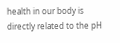health in our body is directly related to the pH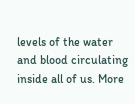levels of the water and blood circulating inside all of us. More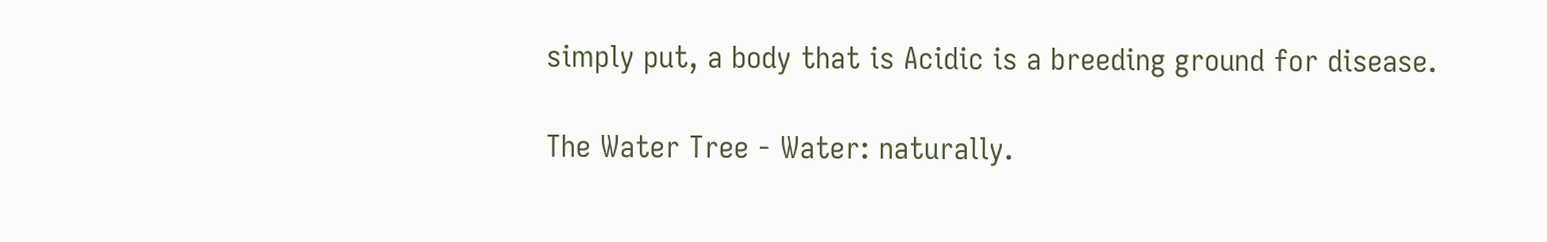simply put, a body that is Acidic is a breeding ground for disease.

The Water Tree - Water: naturally.